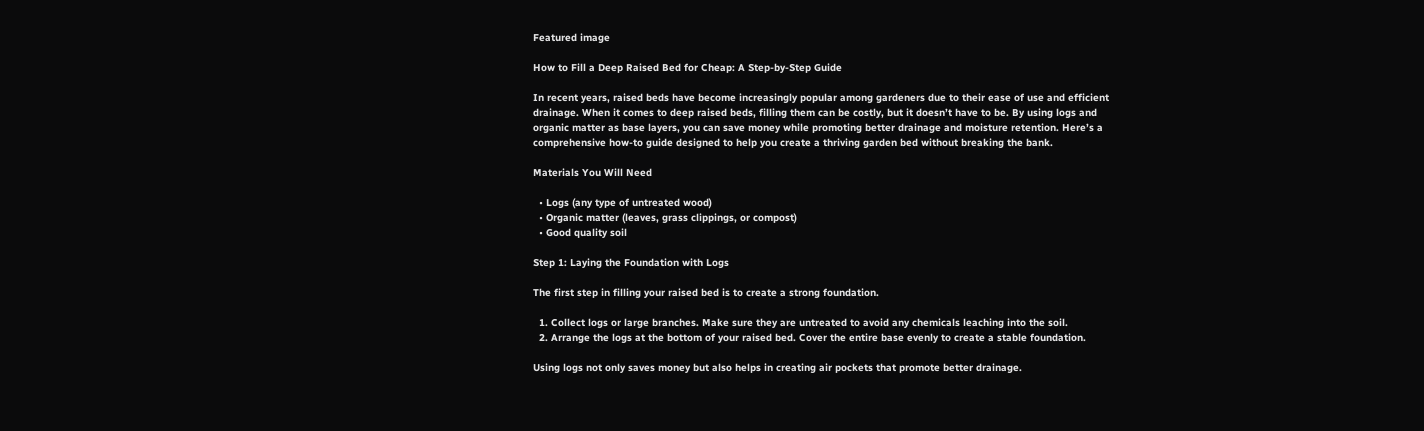Featured image

How to Fill a Deep Raised Bed for Cheap: A Step-by-Step Guide

In recent years, raised beds have become increasingly popular among gardeners due to their ease of use and efficient drainage. When it comes to deep raised beds, filling them can be costly, but it doesn’t have to be. By using logs and organic matter as base layers, you can save money while promoting better drainage and moisture retention. Here’s a comprehensive how-to guide designed to help you create a thriving garden bed without breaking the bank.

Materials You Will Need

  • Logs (any type of untreated wood)
  • Organic matter (leaves, grass clippings, or compost)
  • Good quality soil

Step 1: Laying the Foundation with Logs

The first step in filling your raised bed is to create a strong foundation.

  1. Collect logs or large branches. Make sure they are untreated to avoid any chemicals leaching into the soil.
  2. Arrange the logs at the bottom of your raised bed. Cover the entire base evenly to create a stable foundation.

Using logs not only saves money but also helps in creating air pockets that promote better drainage.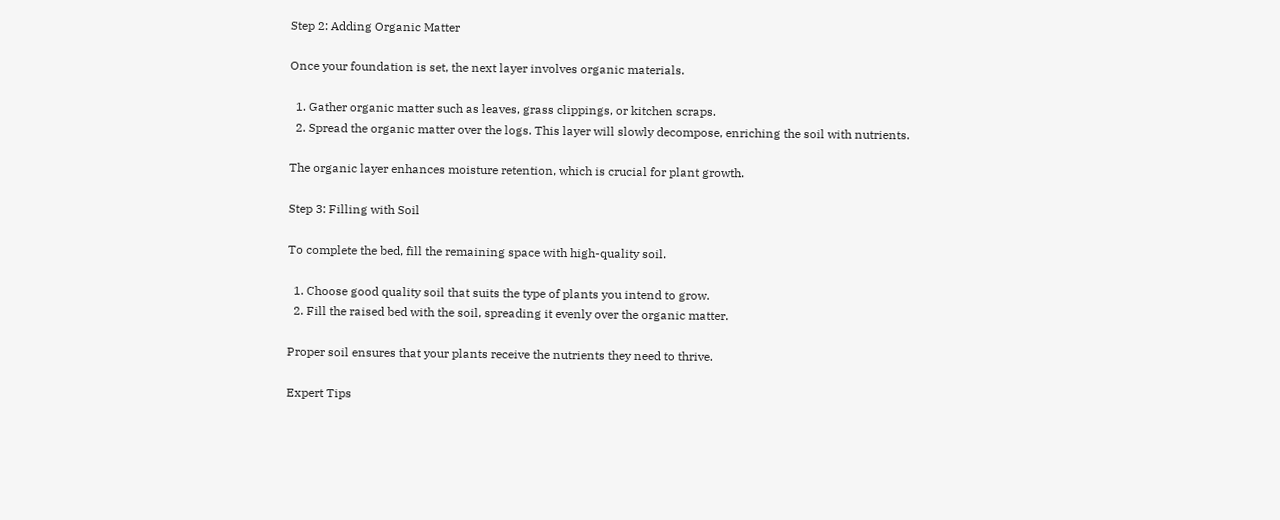Step 2: Adding Organic Matter

Once your foundation is set, the next layer involves organic materials.

  1. Gather organic matter such as leaves, grass clippings, or kitchen scraps.
  2. Spread the organic matter over the logs. This layer will slowly decompose, enriching the soil with nutrients.

The organic layer enhances moisture retention, which is crucial for plant growth.

Step 3: Filling with Soil

To complete the bed, fill the remaining space with high-quality soil.

  1. Choose good quality soil that suits the type of plants you intend to grow.
  2. Fill the raised bed with the soil, spreading it evenly over the organic matter.

Proper soil ensures that your plants receive the nutrients they need to thrive.

Expert Tips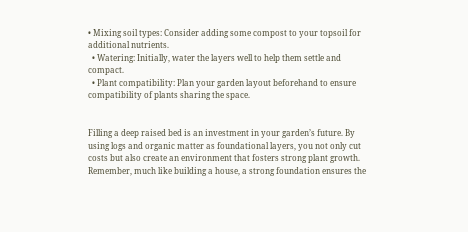• Mixing soil types: Consider adding some compost to your topsoil for additional nutrients.
  • Watering: Initially, water the layers well to help them settle and compact.
  • Plant compatibility: Plan your garden layout beforehand to ensure compatibility of plants sharing the space.


Filling a deep raised bed is an investment in your garden’s future. By using logs and organic matter as foundational layers, you not only cut costs but also create an environment that fosters strong plant growth. Remember, much like building a house, a strong foundation ensures the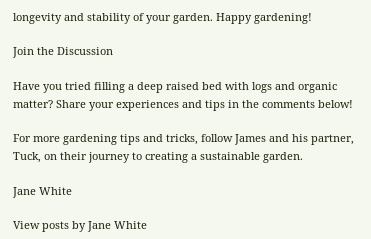longevity and stability of your garden. Happy gardening!

Join the Discussion

Have you tried filling a deep raised bed with logs and organic matter? Share your experiences and tips in the comments below!

For more gardening tips and tricks, follow James and his partner, Tuck, on their journey to creating a sustainable garden.

Jane White

View posts by Jane White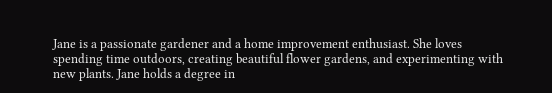Jane is a passionate gardener and a home improvement enthusiast. She loves spending time outdoors, creating beautiful flower gardens, and experimenting with new plants. Jane holds a degree in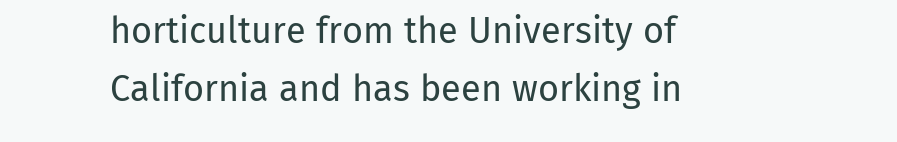horticulture from the University of California and has been working in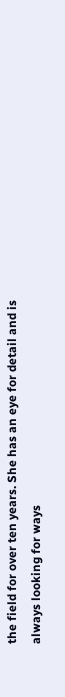the field for over ten years. She has an eye for detail and is always looking for ways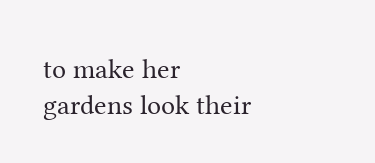to make her gardens look their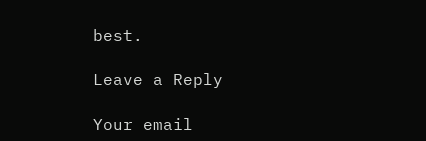best.

Leave a Reply

Your email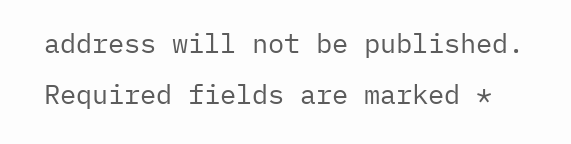address will not be published. Required fields are marked *